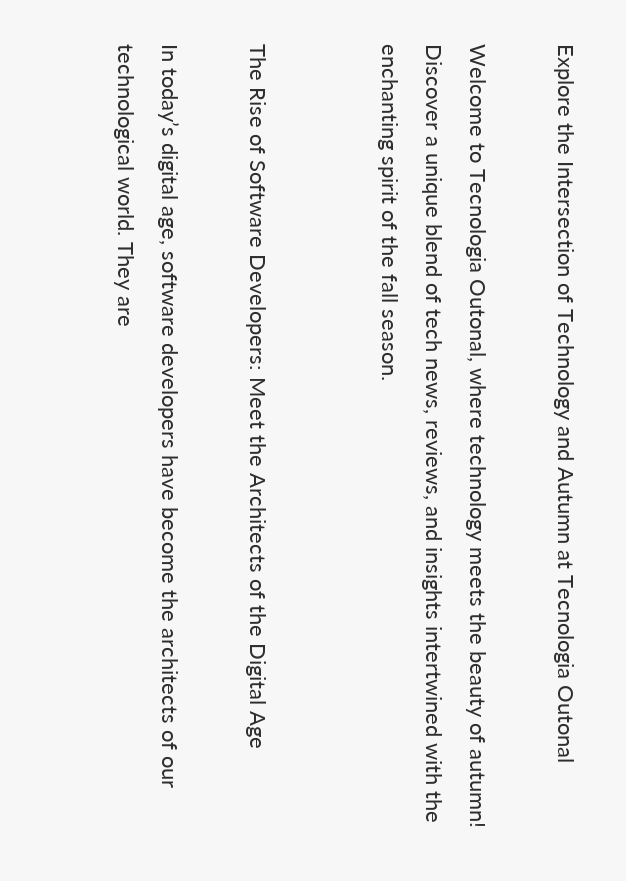Explore the Intersection of Technology and Autumn at Tecnologia Outonal

Welcome to Tecnologia Outonal, where technology meets the beauty of autumn! Discover a unique blend of tech news, reviews, and insights intertwined with the enchanting spirit of the fall season.


The Rise of Software Developers: Meet the Architects of the Digital Age

In today’s digital age, software developers have become the architects of our technological world. They are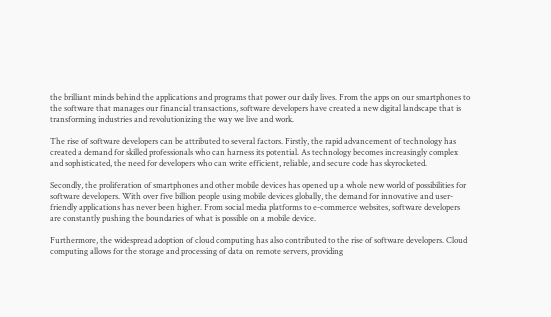the brilliant minds behind the applications and programs that power our daily lives. From the apps on our smartphones to the software that manages our financial transactions, software developers have created a new digital landscape that is transforming industries and revolutionizing the way we live and work.

The rise of software developers can be attributed to several factors. Firstly, the rapid advancement of technology has created a demand for skilled professionals who can harness its potential. As technology becomes increasingly complex and sophisticated, the need for developers who can write efficient, reliable, and secure code has skyrocketed.

Secondly, the proliferation of smartphones and other mobile devices has opened up a whole new world of possibilities for software developers. With over five billion people using mobile devices globally, the demand for innovative and user-friendly applications has never been higher. From social media platforms to e-commerce websites, software developers are constantly pushing the boundaries of what is possible on a mobile device.

Furthermore, the widespread adoption of cloud computing has also contributed to the rise of software developers. Cloud computing allows for the storage and processing of data on remote servers, providing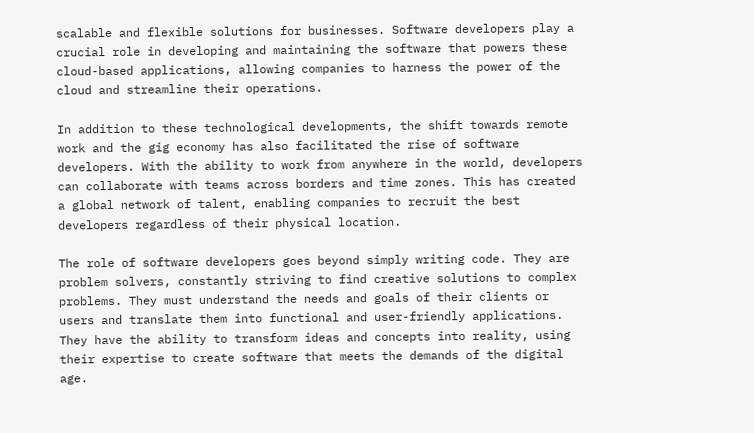scalable and flexible solutions for businesses. Software developers play a crucial role in developing and maintaining the software that powers these cloud-based applications, allowing companies to harness the power of the cloud and streamline their operations.

In addition to these technological developments, the shift towards remote work and the gig economy has also facilitated the rise of software developers. With the ability to work from anywhere in the world, developers can collaborate with teams across borders and time zones. This has created a global network of talent, enabling companies to recruit the best developers regardless of their physical location.

The role of software developers goes beyond simply writing code. They are problem solvers, constantly striving to find creative solutions to complex problems. They must understand the needs and goals of their clients or users and translate them into functional and user-friendly applications. They have the ability to transform ideas and concepts into reality, using their expertise to create software that meets the demands of the digital age.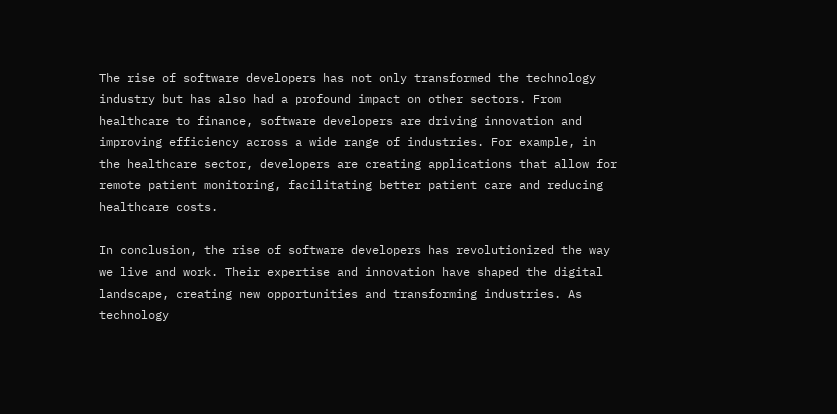The rise of software developers has not only transformed the technology industry but has also had a profound impact on other sectors. From healthcare to finance, software developers are driving innovation and improving efficiency across a wide range of industries. For example, in the healthcare sector, developers are creating applications that allow for remote patient monitoring, facilitating better patient care and reducing healthcare costs.

In conclusion, the rise of software developers has revolutionized the way we live and work. Their expertise and innovation have shaped the digital landscape, creating new opportunities and transforming industries. As technology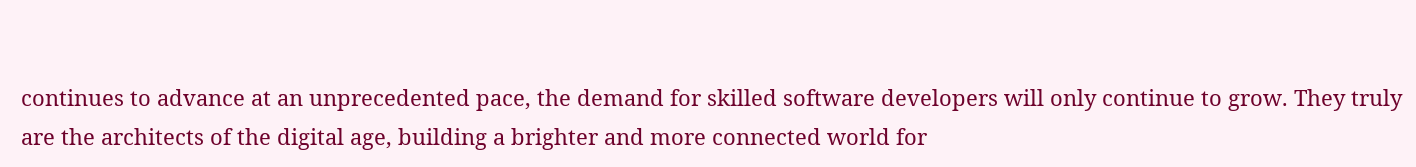continues to advance at an unprecedented pace, the demand for skilled software developers will only continue to grow. They truly are the architects of the digital age, building a brighter and more connected world for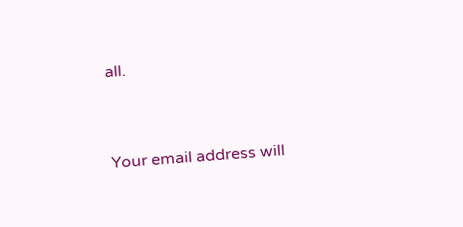all.


Your email address will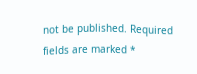not be published. Required fields are marked *